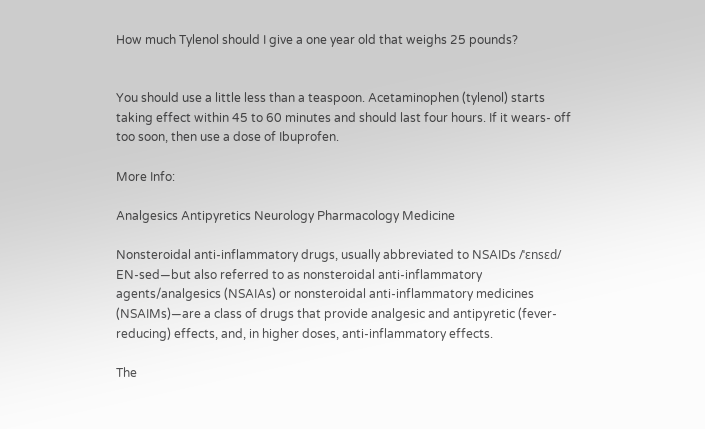How much Tylenol should I give a one year old that weighs 25 pounds?


You should use a little less than a teaspoon. Acetaminophen (tylenol) starts taking effect within 45 to 60 minutes and should last four hours. If it wears- off too soon, then use a dose of Ibuprofen.

More Info:

Analgesics Antipyretics Neurology Pharmacology Medicine

Nonsteroidal anti-inflammatory drugs, usually abbreviated to NSAIDs /ˈɛnsɛd/ EN-sed—but also referred to as nonsteroidal anti-inflammatory agents/analgesics (NSAIAs) or nonsteroidal anti-inflammatory medicines (NSAIMs)—are a class of drugs that provide analgesic and antipyretic (fever-reducing) effects, and, in higher doses, anti-inflammatory effects.

The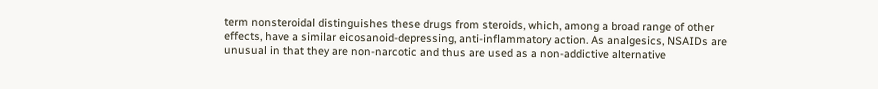term nonsteroidal distinguishes these drugs from steroids, which, among a broad range of other effects, have a similar eicosanoid-depressing, anti-inflammatory action. As analgesics, NSAIDs are unusual in that they are non-narcotic and thus are used as a non-addictive alternative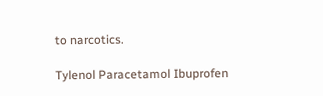to narcotics.

Tylenol Paracetamol Ibuprofen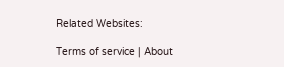Related Websites:

Terms of service | About